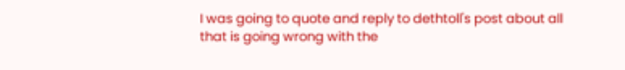I was going to quote and reply to dethtoll's post about all that is going wrong with the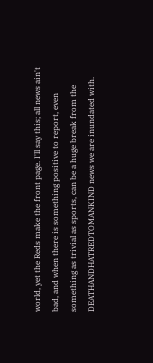world, yet the Reds make the front page. I'll say this; all news ain't bad, and when there is something positive to report, even something as trivial as sports, can be a huge break from the DEATHANDHATREDTOMANKIND news we are inundated with.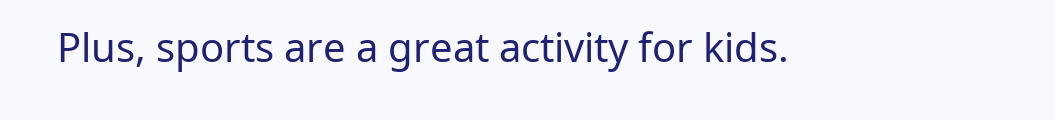Plus, sports are a great activity for kids.